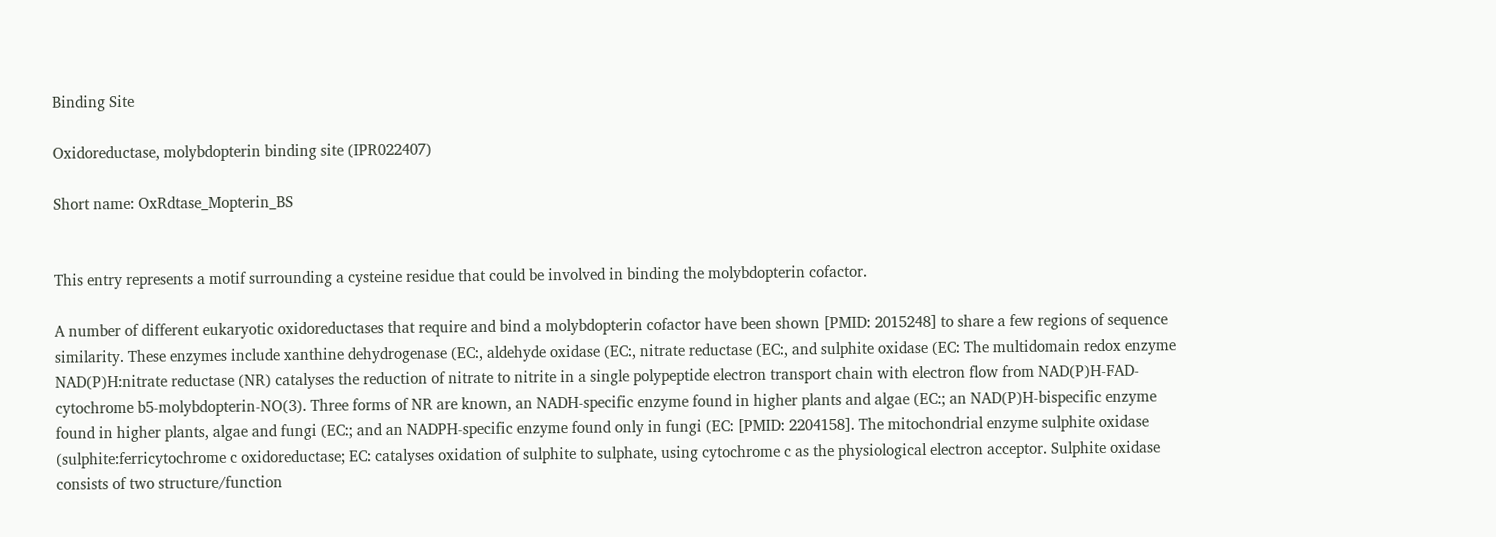Binding Site

Oxidoreductase, molybdopterin binding site (IPR022407)

Short name: OxRdtase_Mopterin_BS


This entry represents a motif surrounding a cysteine residue that could be involved in binding the molybdopterin cofactor.

A number of different eukaryotic oxidoreductases that require and bind a molybdopterin cofactor have been shown [PMID: 2015248] to share a few regions of sequence similarity. These enzymes include xanthine dehydrogenase (EC:, aldehyde oxidase (EC:, nitrate reductase (EC:, and sulphite oxidase (EC: The multidomain redox enzyme NAD(P)H:nitrate reductase (NR) catalyses the reduction of nitrate to nitrite in a single polypeptide electron transport chain with electron flow from NAD(P)H-FAD-cytochrome b5-molybdopterin-NO(3). Three forms of NR are known, an NADH-specific enzyme found in higher plants and algae (EC:; an NAD(P)H-bispecific enzyme found in higher plants, algae and fungi (EC:; and an NADPH-specific enzyme found only in fungi (EC: [PMID: 2204158]. The mitochondrial enzyme sulphite oxidase (sulphite:ferricytochrome c oxidoreductase; EC: catalyses oxidation of sulphite to sulphate, using cytochrome c as the physiological electron acceptor. Sulphite oxidase consists of two structure/function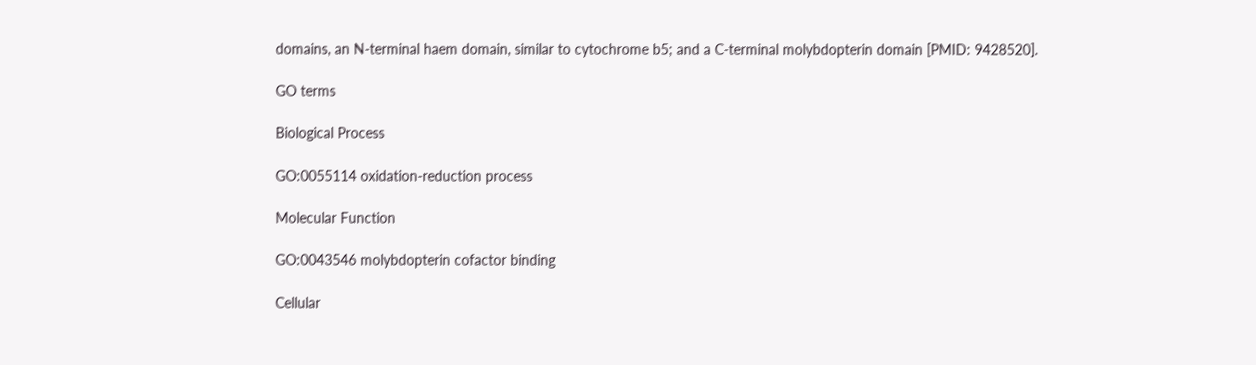domains, an N-terminal haem domain, similar to cytochrome b5; and a C-terminal molybdopterin domain [PMID: 9428520].

GO terms

Biological Process

GO:0055114 oxidation-reduction process

Molecular Function

GO:0043546 molybdopterin cofactor binding

Cellular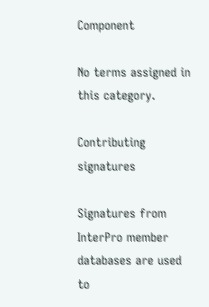Component

No terms assigned in this category.

Contributing signatures

Signatures from InterPro member databases are used to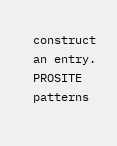construct an entry.
PROSITE patterns